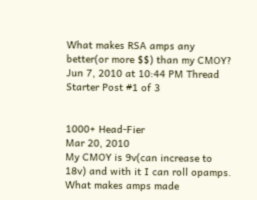What makes RSA amps any better(or more $$) than my CMOY?
Jun 7, 2010 at 10:44 PM Thread Starter Post #1 of 3


1000+ Head-Fier
Mar 20, 2010
My CMOY is 9v(can increase to 18v) and with it I can roll opamps.  What makes amps made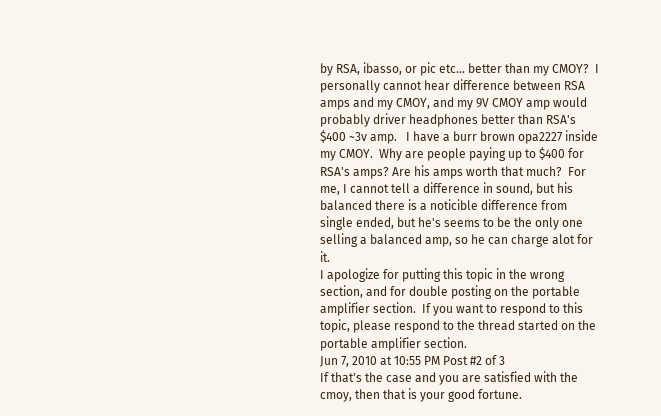by RSA, ibasso, or pic etc... better than my CMOY?  I personally cannot hear difference between RSA amps and my CMOY, and my 9V CMOY amp would probably driver headphones better than RSA's $400 ~3v amp.   I have a burr brown opa2227 inside my CMOY.  Why are people paying up to $400 for RSA's amps? Are his amps worth that much?  For me, I cannot tell a difference in sound, but his balanced there is a noticible difference from single ended, but he's seems to be the only one selling a balanced amp, so he can charge alot for it.
I apologize for putting this topic in the wrong section, and for double posting on the portable amplifier section.  If you want to respond to this topic, please respond to the thread started on the portable amplifier section.
Jun 7, 2010 at 10:55 PM Post #2 of 3
If that's the case and you are satisfied with the cmoy, then that is your good fortune.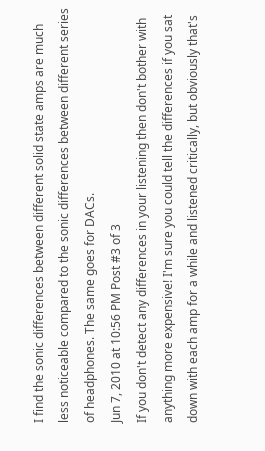I find the sonic differences between different solid state amps are much less noticeable compared to the sonic differences between different series of headphones. The same goes for DACs.
Jun 7, 2010 at 10:56 PM Post #3 of 3
If you don't detect any differences in your listening then don't bother with anything more expensive! I'm sure you could tell the differences if you sat down with each amp for a while and listened critically, but obviously that's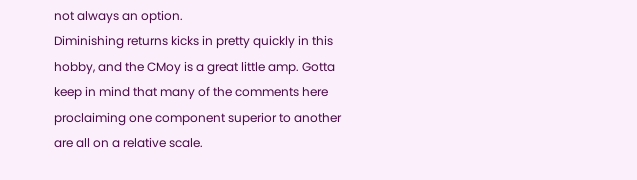not always an option.
Diminishing returns kicks in pretty quickly in this hobby, and the CMoy is a great little amp. Gotta keep in mind that many of the comments here proclaiming one component superior to another are all on a relative scale.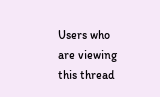Users who are viewing this thread